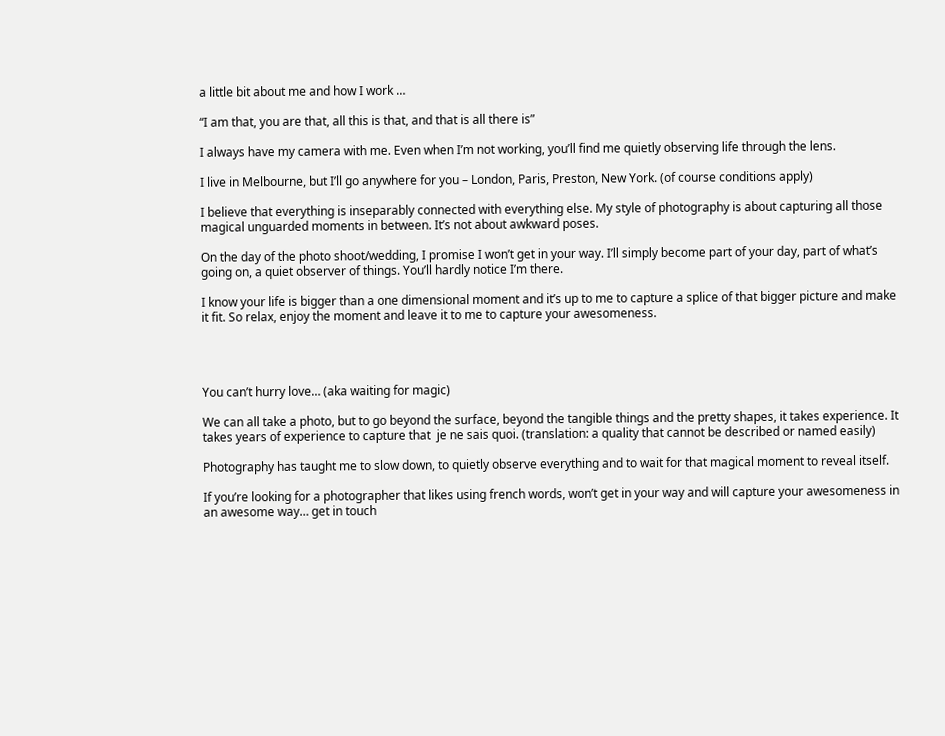a little bit about me and how I work …

“I am that, you are that, all this is that, and that is all there is”

I always have my camera with me. Even when I’m not working, you’ll find me quietly observing life through the lens.

I live in Melbourne, but I’ll go anywhere for you – London, Paris, Preston, New York. (of course conditions apply)

I believe that everything is inseparably connected with everything else. My style of photography is about capturing all those magical unguarded moments in between. It’s not about awkward poses.

On the day of the photo shoot/wedding, I promise I won’t get in your way. I’ll simply become part of your day, part of what’s going on, a quiet observer of things. You’ll hardly notice I’m there.

I know your life is bigger than a one dimensional moment and it’s up to me to capture a splice of that bigger picture and make it fit. So relax, enjoy the moment and leave it to me to capture your awesomeness.




You can’t hurry love… (aka waiting for magic)

We can all take a photo, but to go beyond the surface, beyond the tangible things and the pretty shapes, it takes experience. It takes years of experience to capture that  je ne sais quoi. (translation: a quality that cannot be described or named easily)

Photography has taught me to slow down, to quietly observe everything and to wait for that magical moment to reveal itself.

If you’re looking for a photographer that likes using french words, won’t get in your way and will capture your awesomeness in an awesome way… get in touch